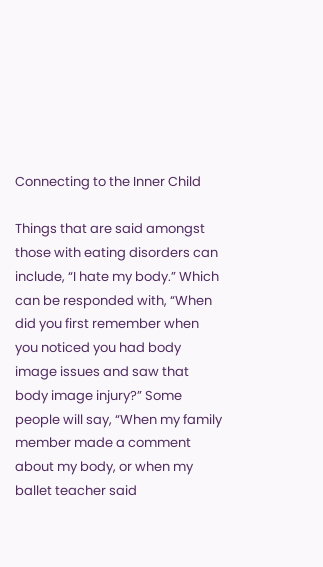Connecting to the Inner Child

Things that are said amongst those with eating disorders can include, “I hate my body.” Which can be responded with, “When did you first remember when you noticed you had body image issues and saw that body image injury?” Some people will say, “When my family member made a comment about my body, or when my ballet teacher said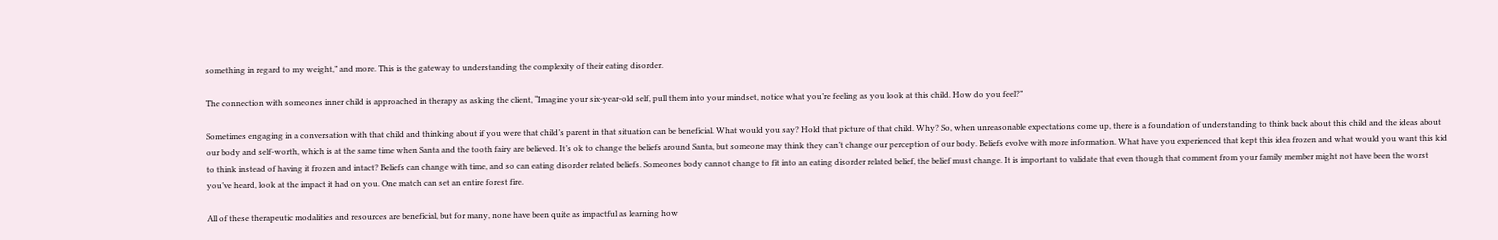something in regard to my weight,” and more. This is the gateway to understanding the complexity of their eating disorder.

The connection with someones inner child is approached in therapy as asking the client, “Imagine your six-year-old self, pull them into your mindset, notice what you’re feeling as you look at this child. How do you feel?”

Sometimes engaging in a conversation with that child and thinking about if you were that child’s parent in that situation can be beneficial. What would you say? Hold that picture of that child. Why? So, when unreasonable expectations come up, there is a foundation of understanding to think back about this child and the ideas about our body and self-worth, which is at the same time when Santa and the tooth fairy are believed. It’s ok to change the beliefs around Santa, but someone may think they can’t change our perception of our body. Beliefs evolve with more information. What have you experienced that kept this idea frozen and what would you want this kid to think instead of having it frozen and intact? Beliefs can change with time, and so can eating disorder related beliefs. Someones body cannot change to fit into an eating disorder related belief, the belief must change. It is important to validate that even though that comment from your family member might not have been the worst you’ve heard, look at the impact it had on you. One match can set an entire forest fire.

All of these therapeutic modalities and resources are beneficial, but for many, none have been quite as impactful as learning how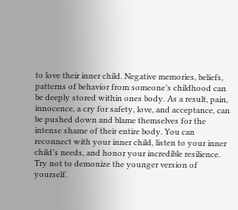to love their inner child. Negative memories, beliefs, patterns of behavior from someone’s childhood can be deeply stored within ones body. As a result, pain, innocence, a cry for safety, love, and acceptance, can be pushed down and blame themselves for the intense shame of their entire body. You can reconnect with your inner child, listen to your inner child’s needs, and honor your incredible resilience. Try not to demonize the younger version of yourself.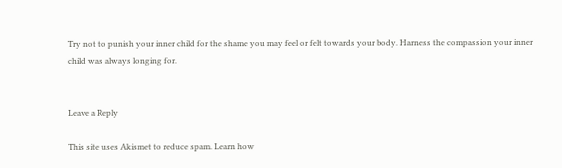Try not to punish your inner child for the shame you may feel or felt towards your body. Harness the compassion your inner child was always longing for.


Leave a Reply

This site uses Akismet to reduce spam. Learn how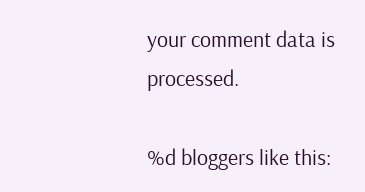your comment data is processed.

%d bloggers like this: